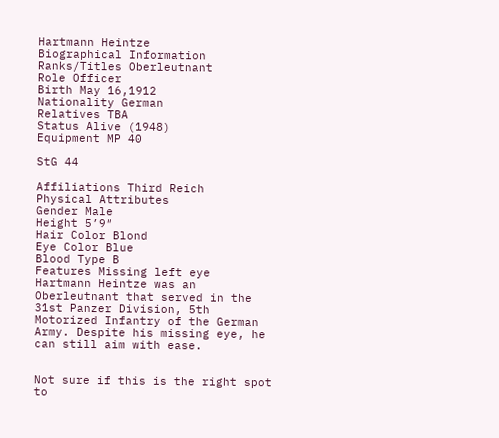Hartmann Heintze
Biographical Information
Ranks/Titles Oberleutnant
Role Officer
Birth May 16,1912
Nationality German
Relatives TBA
Status Alive (1948)
Equipment MP 40

StG 44

Affiliations Third Reich
Physical Attributes
Gender Male
Height 5’9″
Hair Color Blond
Eye Color Blue
Blood Type B
Features Missing left eye
Hartmann Heintze was an Oberleutnant that served in the 31st Panzer Division, 5th Motorized Infantry of the German Army. Despite his missing eye, he can still aim with ease.


Not sure if this is the right spot to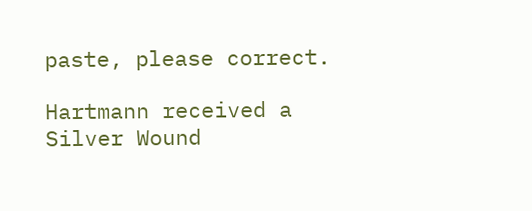paste, please correct.

Hartmann received a Silver Wound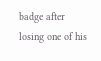badge after losing one of his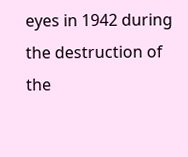eyes in 1942 during the destruction of the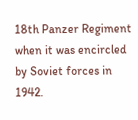18th Panzer Regiment when it was encircled by Soviet forces in 1942.